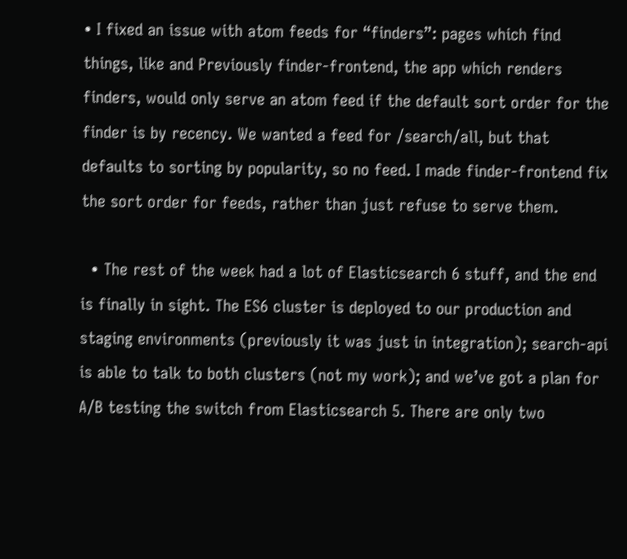• I fixed an issue with atom feeds for “finders”: pages which find things, like and Previously finder-frontend, the app which renders finders, would only serve an atom feed if the default sort order for the finder is by recency. We wanted a feed for /search/all, but that defaults to sorting by popularity, so no feed. I made finder-frontend fix the sort order for feeds, rather than just refuse to serve them.

  • The rest of the week had a lot of Elasticsearch 6 stuff, and the end is finally in sight. The ES6 cluster is deployed to our production and staging environments (previously it was just in integration); search-api is able to talk to both clusters (not my work); and we’ve got a plan for A/B testing the switch from Elasticsearch 5. There are only two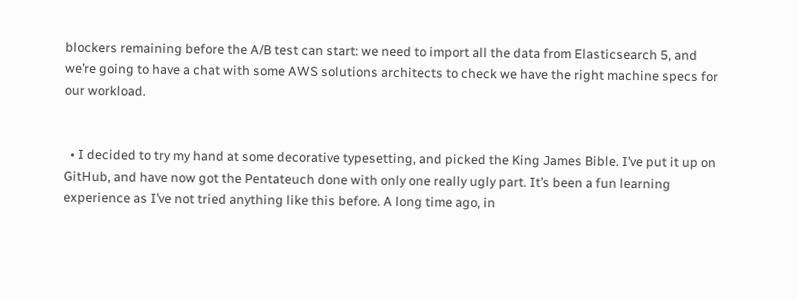blockers remaining before the A/B test can start: we need to import all the data from Elasticsearch 5, and we’re going to have a chat with some AWS solutions architects to check we have the right machine specs for our workload.


  • I decided to try my hand at some decorative typesetting, and picked the King James Bible. I’ve put it up on GitHub, and have now got the Pentateuch done with only one really ugly part. It’s been a fun learning experience as I’ve not tried anything like this before. A long time ago, in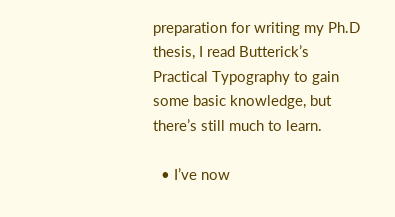preparation for writing my Ph.D thesis, I read Butterick’s Practical Typography to gain some basic knowledge, but there’s still much to learn.

  • I’ve now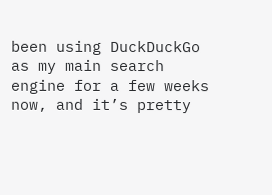been using DuckDuckGo as my main search engine for a few weeks now, and it’s pretty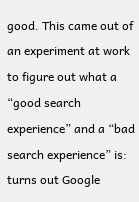good. This came out of an experiment at work to figure out what a “good search experience” and a “bad search experience” is: turns out Google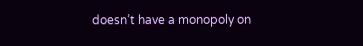doesn’t have a monopoly on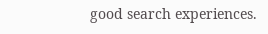good search experiences.